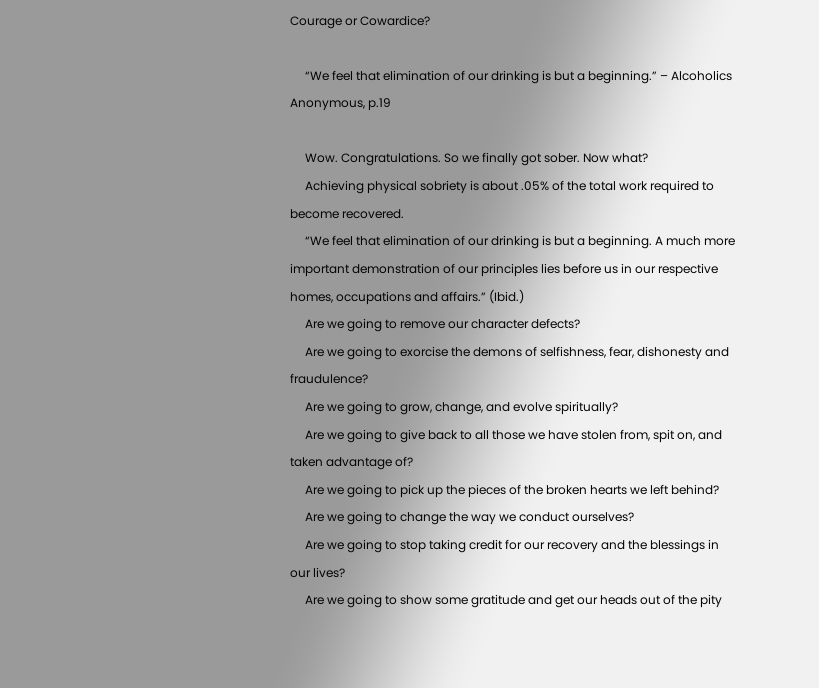Courage or Cowardice?

     “We feel that elimination of our drinking is but a beginning.” – Alcoholics Anonymous, p.19

     Wow. Congratulations. So we finally got sober. Now what?
     Achieving physical sobriety is about .05% of the total work required to become recovered.
     “We feel that elimination of our drinking is but a beginning. A much more important demonstration of our principles lies before us in our respective homes, occupations and affairs.” (Ibid.)
     Are we going to remove our character defects?
     Are we going to exorcise the demons of selfishness, fear, dishonesty and fraudulence?
     Are we going to grow, change, and evolve spiritually?
     Are we going to give back to all those we have stolen from, spit on, and taken advantage of?
     Are we going to pick up the pieces of the broken hearts we left behind?
     Are we going to change the way we conduct ourselves?
     Are we going to stop taking credit for our recovery and the blessings in our lives?
     Are we going to show some gratitude and get our heads out of the pity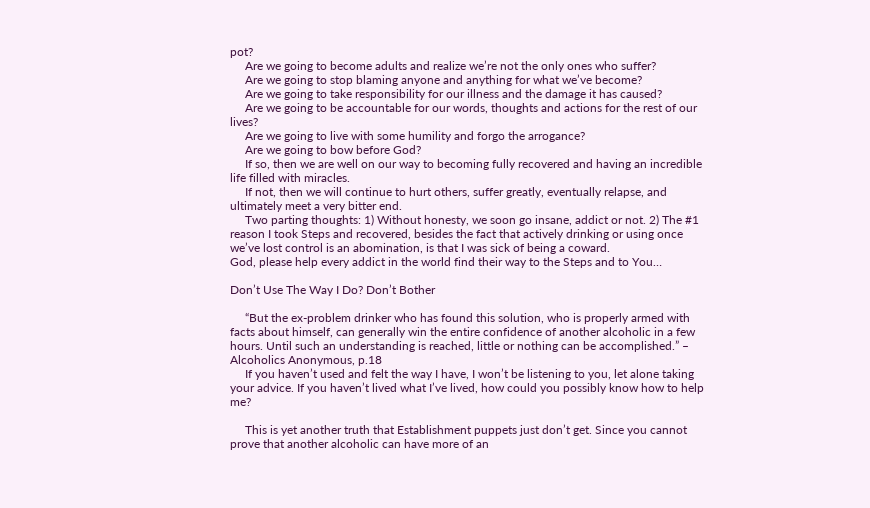pot?
     Are we going to become adults and realize we’re not the only ones who suffer?
     Are we going to stop blaming anyone and anything for what we’ve become?
     Are we going to take responsibility for our illness and the damage it has caused?
     Are we going to be accountable for our words, thoughts and actions for the rest of our lives?
     Are we going to live with some humility and forgo the arrogance?
     Are we going to bow before God?
     If so, then we are well on our way to becoming fully recovered and having an incredible life filled with miracles.
     If not, then we will continue to hurt others, suffer greatly, eventually relapse, and ultimately meet a very bitter end.
     Two parting thoughts: 1) Without honesty, we soon go insane, addict or not. 2) The #1 reason I took Steps and recovered, besides the fact that actively drinking or using once we’ve lost control is an abomination, is that I was sick of being a coward.
God, please help every addict in the world find their way to the Steps and to You…

Don’t Use The Way I Do? Don’t Bother

     “But the ex-problem drinker who has found this solution, who is properly armed with facts about himself, can generally win the entire confidence of another alcoholic in a few hours. Until such an understanding is reached, little or nothing can be accomplished.” – Alcoholics Anonymous, p.18
     If you haven’t used and felt the way I have, I won’t be listening to you, let alone taking your advice. If you haven’t lived what I’ve lived, how could you possibly know how to help me?

     This is yet another truth that Establishment puppets just don’t get. Since you cannot prove that another alcoholic can have more of an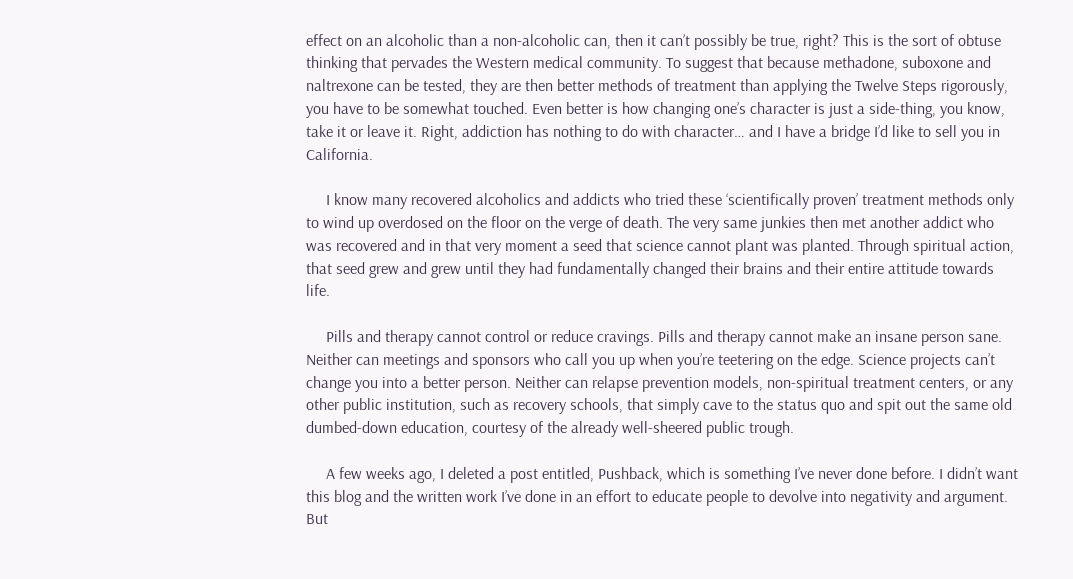effect on an alcoholic than a non-alcoholic can, then it can’t possibly be true, right? This is the sort of obtuse thinking that pervades the Western medical community. To suggest that because methadone, suboxone and naltrexone can be tested, they are then better methods of treatment than applying the Twelve Steps rigorously, you have to be somewhat touched. Even better is how changing one’s character is just a side-thing, you know, take it or leave it. Right, addiction has nothing to do with character… and I have a bridge I’d like to sell you in California.

     I know many recovered alcoholics and addicts who tried these ‘scientifically proven’ treatment methods only to wind up overdosed on the floor on the verge of death. The very same junkies then met another addict who was recovered and in that very moment a seed that science cannot plant was planted. Through spiritual action, that seed grew and grew until they had fundamentally changed their brains and their entire attitude towards life.

     Pills and therapy cannot control or reduce cravings. Pills and therapy cannot make an insane person sane. Neither can meetings and sponsors who call you up when you’re teetering on the edge. Science projects can’t change you into a better person. Neither can relapse prevention models, non-spiritual treatment centers, or any other public institution, such as recovery schools, that simply cave to the status quo and spit out the same old dumbed-down education, courtesy of the already well-sheered public trough.

     A few weeks ago, I deleted a post entitled, Pushback, which is something I’ve never done before. I didn’t want this blog and the written work I’ve done in an effort to educate people to devolve into negativity and argument. But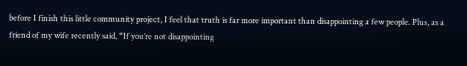before I finish this little community project, I feel that truth is far more important than disappointing a few people. Plus, as a friend of my wife recently said, “If you’re not disappointing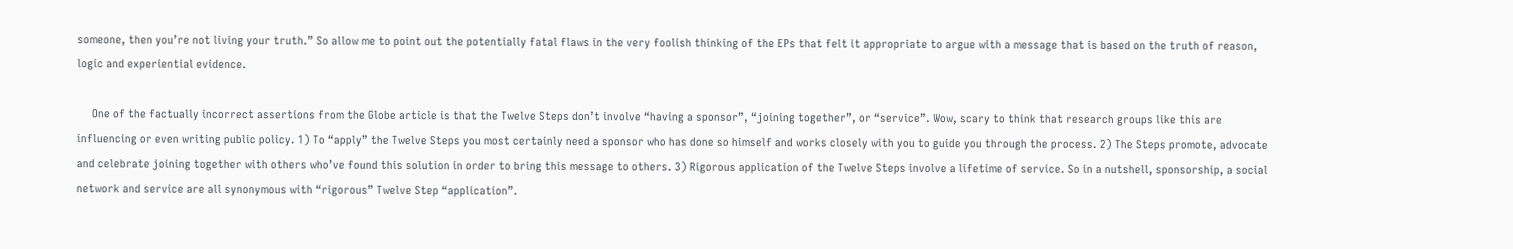someone, then you’re not living your truth.” So allow me to point out the potentially fatal flaws in the very foolish thinking of the EPs that felt it appropriate to argue with a message that is based on the truth of reason, logic and experiential evidence.

     One of the factually incorrect assertions from the Globe article is that the Twelve Steps don’t involve “having a sponsor”, “joining together”, or “service”. Wow, scary to think that research groups like this are influencing or even writing public policy. 1) To “apply” the Twelve Steps you most certainly need a sponsor who has done so himself and works closely with you to guide you through the process. 2) The Steps promote, advocate and celebrate joining together with others who’ve found this solution in order to bring this message to others. 3) Rigorous application of the Twelve Steps involve a lifetime of service. So in a nutshell, sponsorship, a social network and service are all synonymous with “rigorous” Twelve Step “application”.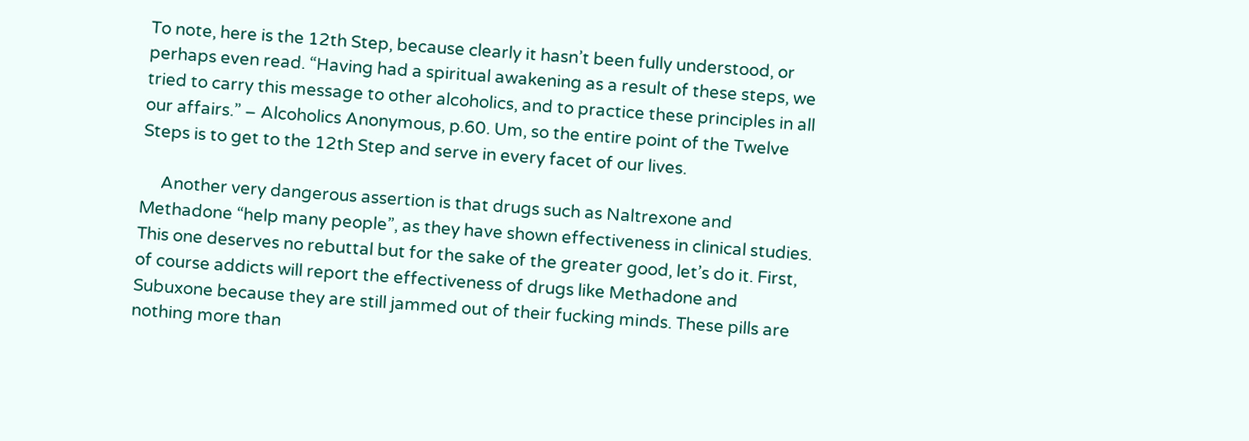To note, here is the 12th Step, because clearly it hasn’t been fully understood, or perhaps even read. “Having had a spiritual awakening as a result of these steps, we tried to carry this message to other alcoholics, and to practice these principles in all our affairs.” – Alcoholics Anonymous, p.60. Um, so the entire point of the Twelve Steps is to get to the 12th Step and serve in every facet of our lives.

     Another very dangerous assertion is that drugs such as Naltrexone and Methadone “help many people”, as they have shown effectiveness in clinical studies. This one deserves no rebuttal but for the sake of the greater good, let’s do it. First, of course addicts will report the effectiveness of drugs like Methadone and Subuxone because they are still jammed out of their fucking minds. These pills are nothing more than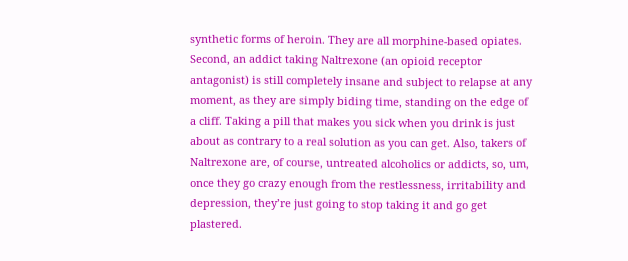synthetic forms of heroin. They are all morphine-based opiates. Second, an addict taking Naltrexone (an opioid receptor antagonist) is still completely insane and subject to relapse at any moment, as they are simply biding time, standing on the edge of a cliff. Taking a pill that makes you sick when you drink is just about as contrary to a real solution as you can get. Also, takers of Naltrexone are, of course, untreated alcoholics or addicts, so, um, once they go crazy enough from the restlessness, irritability and depression, they’re just going to stop taking it and go get plastered.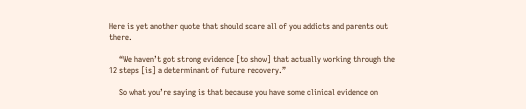Here is yet another quote that should scare all of you addicts and parents out there.

     “We haven’t got strong evidence [to show] that actually working through the 12 steps [is] a determinant of future recovery.”

     So what you’re saying is that because you have some clinical evidence on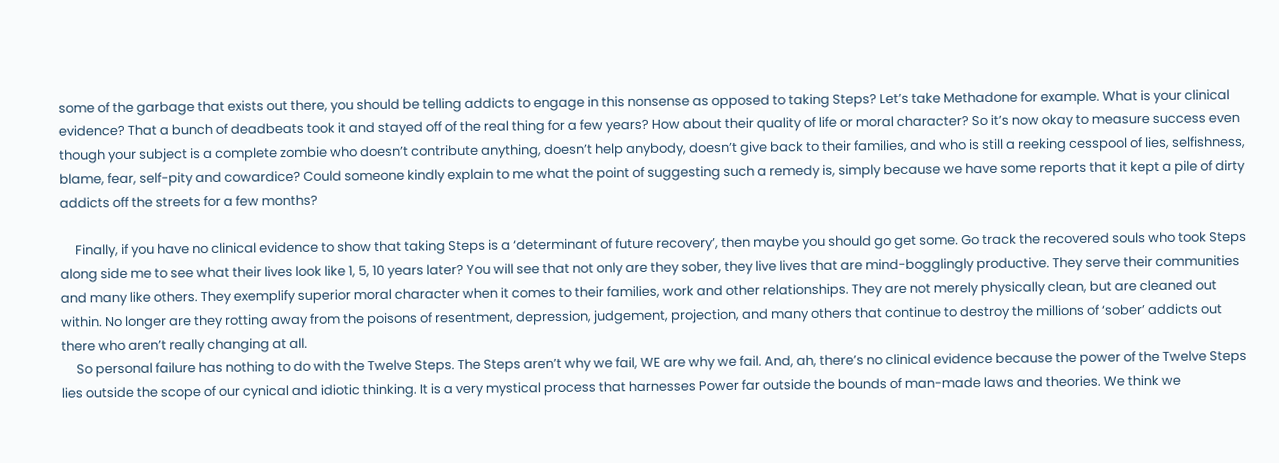some of the garbage that exists out there, you should be telling addicts to engage in this nonsense as opposed to taking Steps? Let’s take Methadone for example. What is your clinical evidence? That a bunch of deadbeats took it and stayed off of the real thing for a few years? How about their quality of life or moral character? So it’s now okay to measure success even though your subject is a complete zombie who doesn’t contribute anything, doesn’t help anybody, doesn’t give back to their families, and who is still a reeking cesspool of lies, selfishness, blame, fear, self-pity and cowardice? Could someone kindly explain to me what the point of suggesting such a remedy is, simply because we have some reports that it kept a pile of dirty addicts off the streets for a few months?

     Finally, if you have no clinical evidence to show that taking Steps is a ‘determinant of future recovery’, then maybe you should go get some. Go track the recovered souls who took Steps along side me to see what their lives look like 1, 5, 10 years later? You will see that not only are they sober, they live lives that are mind-bogglingly productive. They serve their communities and many like others. They exemplify superior moral character when it comes to their families, work and other relationships. They are not merely physically clean, but are cleaned out within. No longer are they rotting away from the poisons of resentment, depression, judgement, projection, and many others that continue to destroy the millions of ‘sober’ addicts out there who aren’t really changing at all.
     So personal failure has nothing to do with the Twelve Steps. The Steps aren’t why we fail, WE are why we fail. And, ah, there’s no clinical evidence because the power of the Twelve Steps lies outside the scope of our cynical and idiotic thinking. It is a very mystical process that harnesses Power far outside the bounds of man-made laws and theories. We think we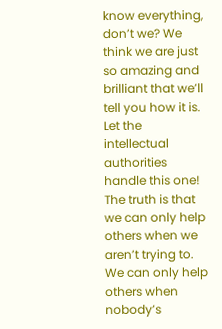know everything, don’t we? We think we are just so amazing and brilliant that we’ll tell you how it is. Let the intellectual authorities handle this one! The truth is that we can only help others when we aren’t trying to. We can only help others when nobody’s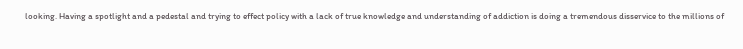looking. Having a spotlight and a pedestal and trying to effect policy with a lack of true knowledge and understanding of addiction is doing a tremendous disservice to the millions of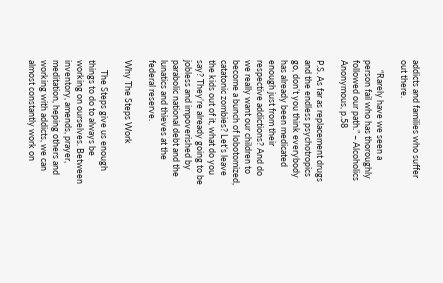addicts and families who suffer out there.

     “Rarely have we seen a person fail who has thoroughly followed our path.” – Alcoholics Anonymous, p.58

P.S. As far as replacement drugs and the endless psychotropics go, don’t you think everybody has already been medicated enough just from their respective addictions? And do we really want our children to become a bunch of lobotomized, catatonic zombies? Let’s leave the kids out of it, what do you say? They’re already going to be jobless and impoverished by parabolic national debt and the lunatics and thieves at the federal reserve.

Why The Steps Work

     The Steps give us enough things to do to always be working on ourselves. Between inventory, amends, prayer, meditation, heping others and working with addicts, we can almost constantly work on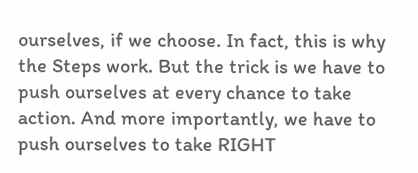ourselves, if we choose. In fact, this is why the Steps work. But the trick is we have to push ourselves at every chance to take action. And more importantly, we have to push ourselves to take RIGHT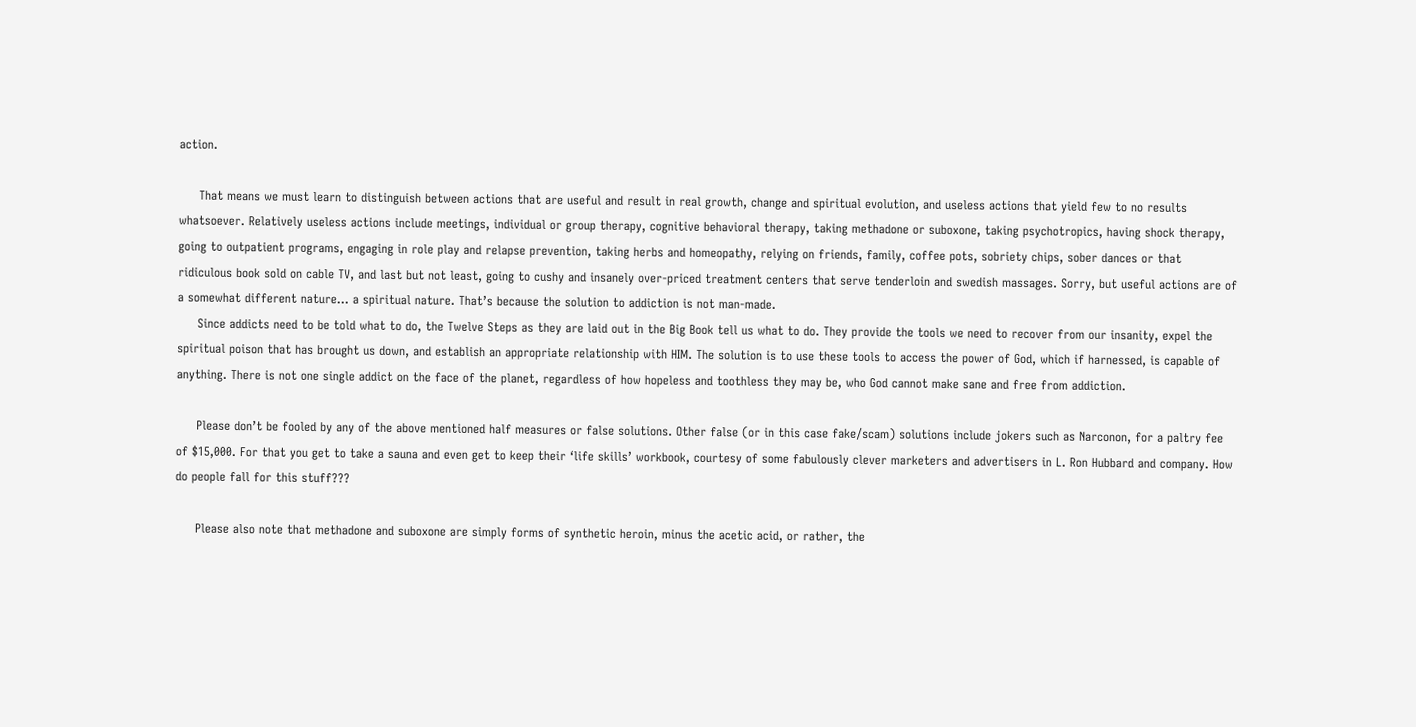action.

     That means we must learn to distinguish between actions that are useful and result in real growth, change and spiritual evolution, and useless actions that yield few to no results whatsoever. Relatively useless actions include meetings, individual or group therapy, cognitive behavioral therapy, taking methadone or suboxone, taking psychotropics, having shock therapy, going to outpatient programs, engaging in role play and relapse prevention, taking herbs and homeopathy, relying on friends, family, coffee pots, sobriety chips, sober dances or that ridiculous book sold on cable TV, and last but not least, going to cushy and insanely over-priced treatment centers that serve tenderloin and swedish massages. Sorry, but useful actions are of a somewhat different nature… a spiritual nature. That’s because the solution to addiction is not man-made.
     Since addicts need to be told what to do, the Twelve Steps as they are laid out in the Big Book tell us what to do. They provide the tools we need to recover from our insanity, expel the spiritual poison that has brought us down, and establish an appropriate relationship with HIM. The solution is to use these tools to access the power of God, which if harnessed, is capable of anything. There is not one single addict on the face of the planet, regardless of how hopeless and toothless they may be, who God cannot make sane and free from addiction.

     Please don’t be fooled by any of the above mentioned half measures or false solutions. Other false (or in this case fake/scam) solutions include jokers such as Narconon, for a paltry fee of $15,000. For that you get to take a sauna and even get to keep their ‘life skills’ workbook, courtesy of some fabulously clever marketers and advertisers in L. Ron Hubbard and company. How do people fall for this stuff???

     Please also note that methadone and suboxone are simply forms of synthetic heroin, minus the acetic acid, or rather, the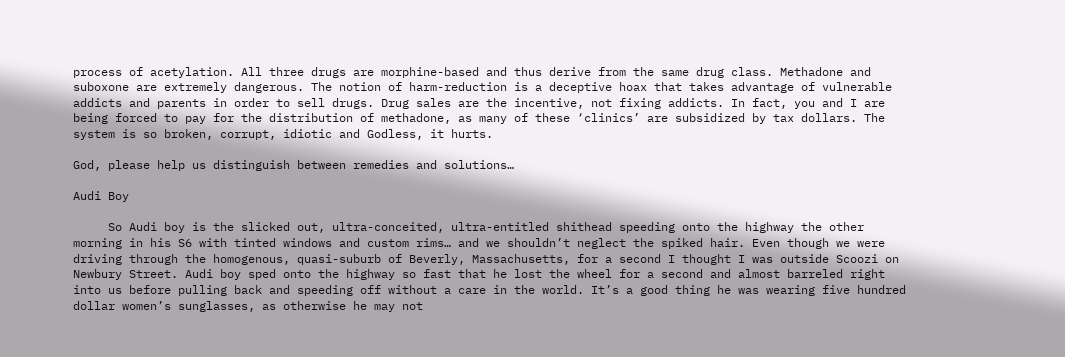process of acetylation. All three drugs are morphine-based and thus derive from the same drug class. Methadone and suboxone are extremely dangerous. The notion of harm-reduction is a deceptive hoax that takes advantage of vulnerable addicts and parents in order to sell drugs. Drug sales are the incentive, not fixing addicts. In fact, you and I are being forced to pay for the distribution of methadone, as many of these ‘clinics’ are subsidized by tax dollars. The system is so broken, corrupt, idiotic and Godless, it hurts.

God, please help us distinguish between remedies and solutions…

Audi Boy

     So Audi boy is the slicked out, ultra-conceited, ultra-entitled shithead speeding onto the highway the other morning in his S6 with tinted windows and custom rims… and we shouldn’t neglect the spiked hair. Even though we were driving through the homogenous, quasi-suburb of Beverly, Massachusetts, for a second I thought I was outside Scoozi on Newbury Street. Audi boy sped onto the highway so fast that he lost the wheel for a second and almost barreled right into us before pulling back and speeding off without a care in the world. It’s a good thing he was wearing five hundred dollar women’s sunglasses, as otherwise he may not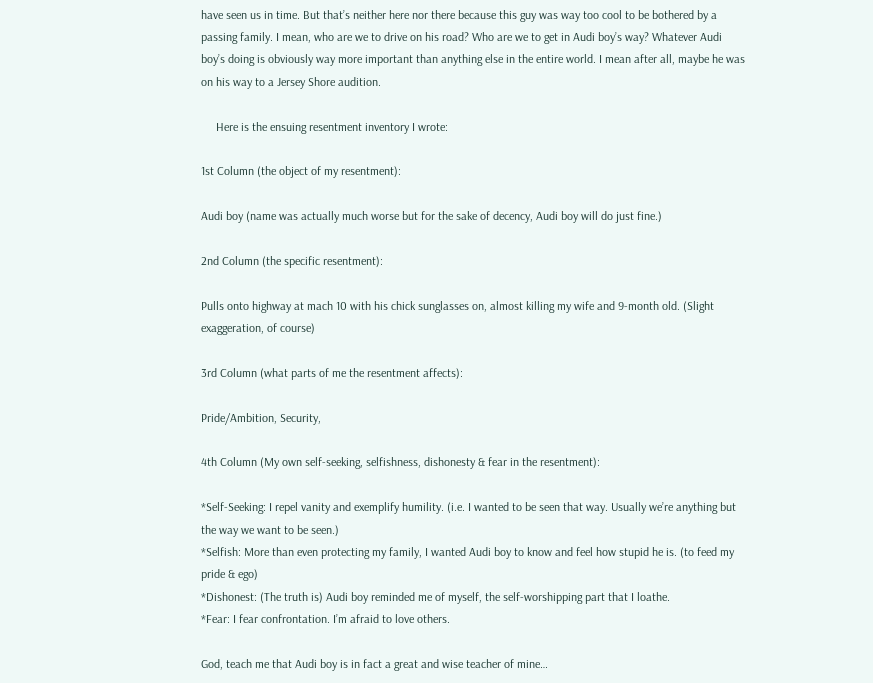have seen us in time. But that’s neither here nor there because this guy was way too cool to be bothered by a passing family. I mean, who are we to drive on his road? Who are we to get in Audi boy’s way? Whatever Audi boy’s doing is obviously way more important than anything else in the entire world. I mean after all, maybe he was on his way to a Jersey Shore audition.

     Here is the ensuing resentment inventory I wrote:

1st Column (the object of my resentment):

Audi boy (name was actually much worse but for the sake of decency, Audi boy will do just fine.)

2nd Column (the specific resentment):

Pulls onto highway at mach 10 with his chick sunglasses on, almost killing my wife and 9-month old. (Slight exaggeration, of course)

3rd Column (what parts of me the resentment affects):

Pride/Ambition, Security,

4th Column (My own self-seeking, selfishness, dishonesty & fear in the resentment):

*Self-Seeking: I repel vanity and exemplify humility. (i.e. I wanted to be seen that way. Usually we’re anything but the way we want to be seen.)
*Selfish: More than even protecting my family, I wanted Audi boy to know and feel how stupid he is. (to feed my pride & ego)
*Dishonest: (The truth is) Audi boy reminded me of myself, the self-worshipping part that I loathe.
*Fear: I fear confrontation. I’m afraid to love others.

God, teach me that Audi boy is in fact a great and wise teacher of mine…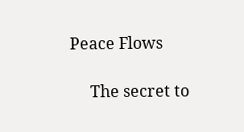Peace Flows

     The secret to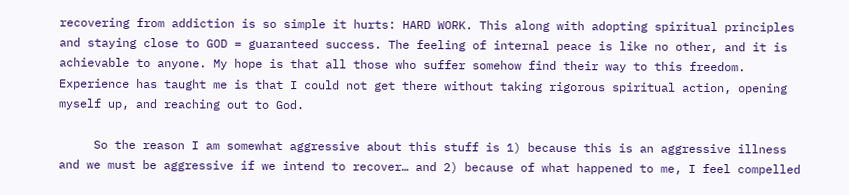recovering from addiction is so simple it hurts: HARD WORK. This along with adopting spiritual principles and staying close to GOD = guaranteed success. The feeling of internal peace is like no other, and it is achievable to anyone. My hope is that all those who suffer somehow find their way to this freedom. Experience has taught me is that I could not get there without taking rigorous spiritual action, opening myself up, and reaching out to God.

     So the reason I am somewhat aggressive about this stuff is 1) because this is an aggressive illness and we must be aggressive if we intend to recover… and 2) because of what happened to me, I feel compelled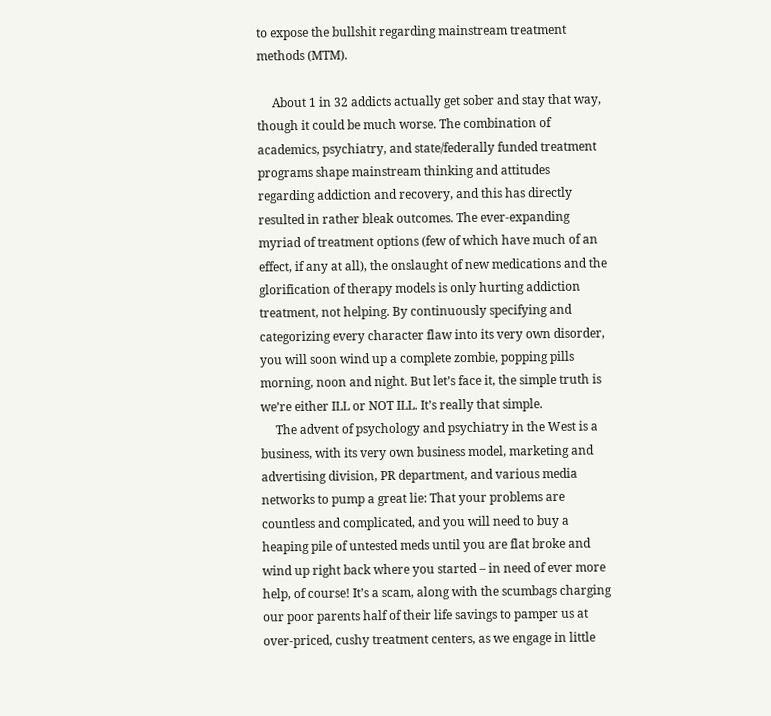to expose the bullshit regarding mainstream treatment methods (MTM).

     About 1 in 32 addicts actually get sober and stay that way, though it could be much worse. The combination of academics, psychiatry, and state/federally funded treatment programs shape mainstream thinking and attitudes regarding addiction and recovery, and this has directly resulted in rather bleak outcomes. The ever-expanding myriad of treatment options (few of which have much of an effect, if any at all), the onslaught of new medications and the glorification of therapy models is only hurting addiction treatment, not helping. By continuously specifying and categorizing every character flaw into its very own disorder, you will soon wind up a complete zombie, popping pills morning, noon and night. But let’s face it, the simple truth is we’re either ILL or NOT ILL. It’s really that simple.
     The advent of psychology and psychiatry in the West is a business, with its very own business model, marketing and advertising division, PR department, and various media networks to pump a great lie: That your problems are countless and complicated, and you will need to buy a heaping pile of untested meds until you are flat broke and wind up right back where you started – in need of ever more help, of course! It’s a scam, along with the scumbags charging our poor parents half of their life savings to pamper us at over-priced, cushy treatment centers, as we engage in little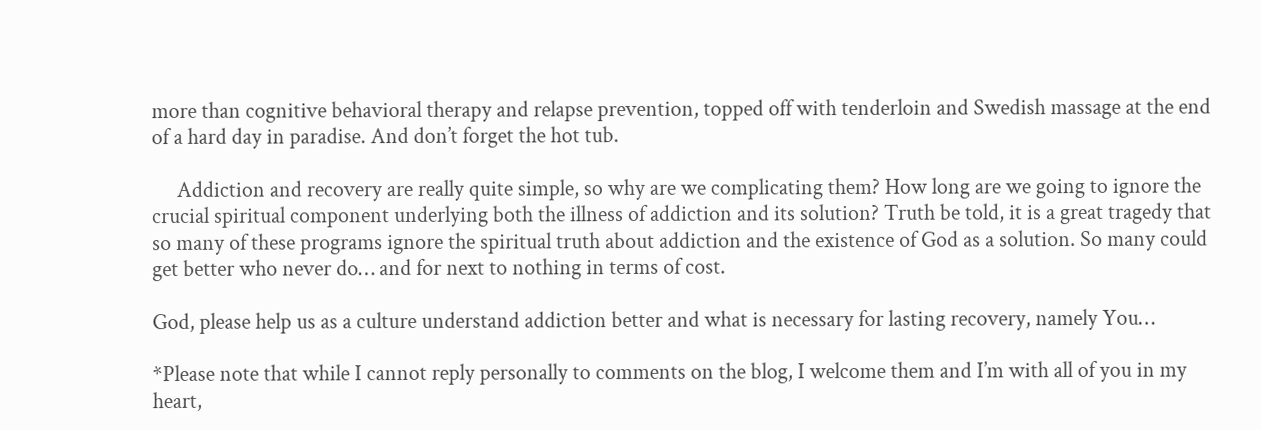more than cognitive behavioral therapy and relapse prevention, topped off with tenderloin and Swedish massage at the end of a hard day in paradise. And don’t forget the hot tub.

     Addiction and recovery are really quite simple, so why are we complicating them? How long are we going to ignore the crucial spiritual component underlying both the illness of addiction and its solution? Truth be told, it is a great tragedy that so many of these programs ignore the spiritual truth about addiction and the existence of God as a solution. So many could get better who never do… and for next to nothing in terms of cost.

God, please help us as a culture understand addiction better and what is necessary for lasting recovery, namely You…

*Please note that while I cannot reply personally to comments on the blog, I welcome them and I’m with all of you in my heart,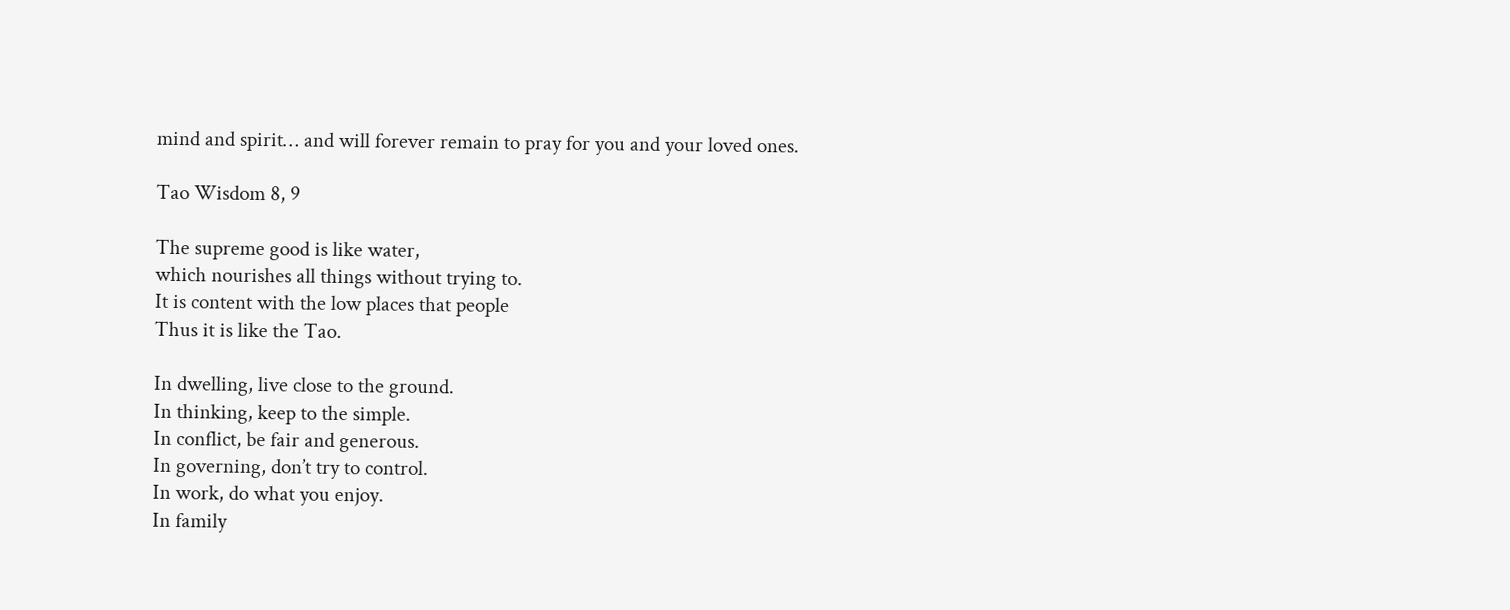mind and spirit… and will forever remain to pray for you and your loved ones.

Tao Wisdom 8, 9

The supreme good is like water,
which nourishes all things without trying to.
It is content with the low places that people
Thus it is like the Tao.

In dwelling, live close to the ground.
In thinking, keep to the simple.
In conflict, be fair and generous.
In governing, don’t try to control.
In work, do what you enjoy.
In family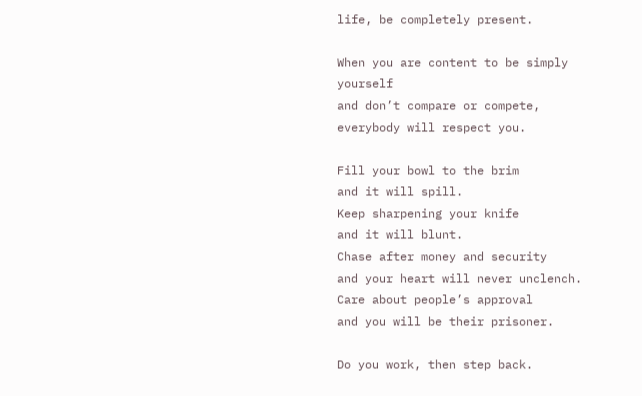life, be completely present.

When you are content to be simply yourself
and don’t compare or compete,
everybody will respect you.

Fill your bowl to the brim
and it will spill.
Keep sharpening your knife
and it will blunt.
Chase after money and security
and your heart will never unclench.
Care about people’s approval
and you will be their prisoner.

Do you work, then step back.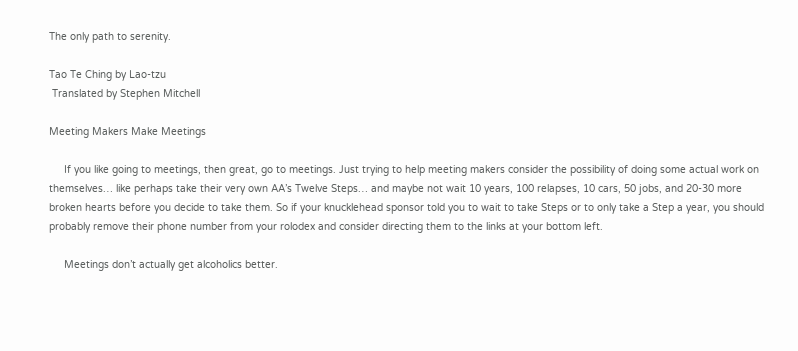The only path to serenity.

Tao Te Ching by Lao-tzu
 Translated by Stephen Mitchell

Meeting Makers Make Meetings

     If you like going to meetings, then great, go to meetings. Just trying to help meeting makers consider the possibility of doing some actual work on themselves… like perhaps take their very own AA’s Twelve Steps… and maybe not wait 10 years, 100 relapses, 10 cars, 50 jobs, and 20-30 more broken hearts before you decide to take them. So if your knucklehead sponsor told you to wait to take Steps or to only take a Step a year, you should probably remove their phone number from your rolodex and consider directing them to the links at your bottom left.

     Meetings don’t actually get alcoholics better.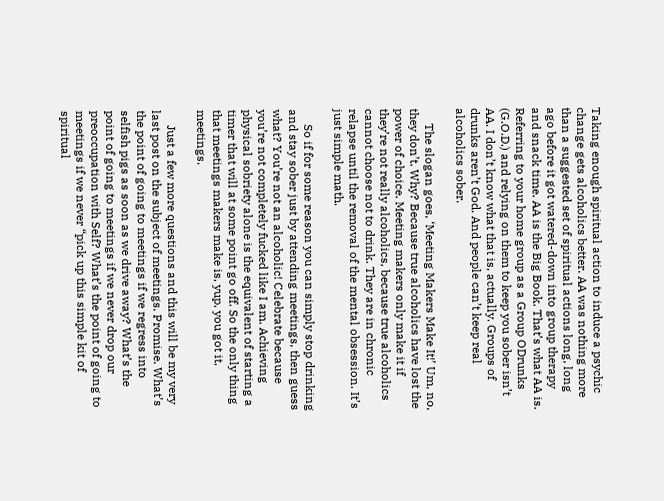Taking enough spiritual action to induce a psychic change gets alcoholics better. AA was nothing more than a suggested set of spiritual actions long, long ago before it got watered-down into group therapy and snack time. AA is the Big Book. That’s what AA is. Referring to your home group as a Group ODrunks (G.O.D.) and relying on them to keep you sober isn’t AA. I don’t know what that is, actually. Groups of drunks aren’t God. And people can’t keep real alcoholics sober.

     The slogan goes, ‘Meeting Makers Make It!’ Um, no, they don’t. Why? Because true alcoholics have lost the power of choice. Meeting makers only make it if they’re not really alcoholics, because true alcoholics cannot choose not to drink. They are in chronic relapse until the removal of the mental obsession. It’s just simple math.

     So if for some reason you can simply stop drinking and stay sober just by attending meetings, then guess what? You’re not an alcoholic! Celebrate because you’re not completely fucked like I am. Achieving physical sobriety alone is the equivalent of starting a timer that will at some point go off. So the only thing that meetings makers make is, yup, you got it, meetings.

     Just a few more questions and this will be my very last post on the subject of meetings. Promise. What’s the point of going to meetings if we regress into selfish pigs as soon as we drive away? What’s the point of going to meetings if we never drop our preoccupation with Self? What’s the point of going to meetings if we never “pick up this simple kit of spiritual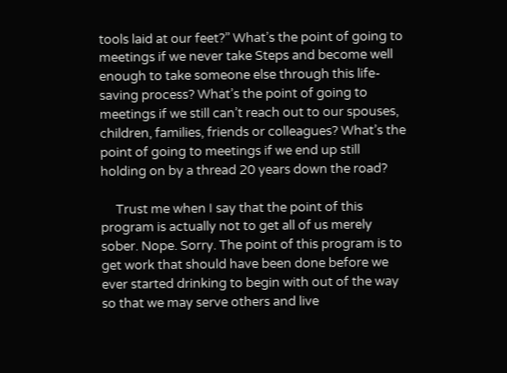tools laid at our feet?” What’s the point of going to meetings if we never take Steps and become well enough to take someone else through this life-saving process? What’s the point of going to meetings if we still can’t reach out to our spouses, children, families, friends or colleagues? What’s the point of going to meetings if we end up still holding on by a thread 20 years down the road?

     Trust me when I say that the point of this program is actually not to get all of us merely sober. Nope. Sorry. The point of this program is to get work that should have been done before we ever started drinking to begin with out of the way so that we may serve others and live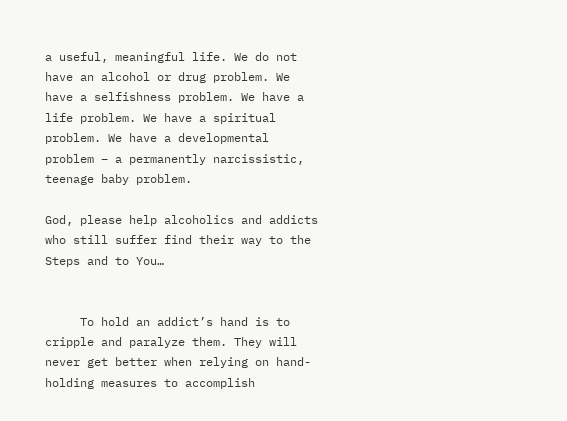a useful, meaningful life. We do not have an alcohol or drug problem. We have a selfishness problem. We have a life problem. We have a spiritual problem. We have a developmental problem – a permanently narcissistic, teenage baby problem.

God, please help alcoholics and addicts who still suffer find their way to the Steps and to You…


     To hold an addict’s hand is to cripple and paralyze them. They will never get better when relying on hand-holding measures to accomplish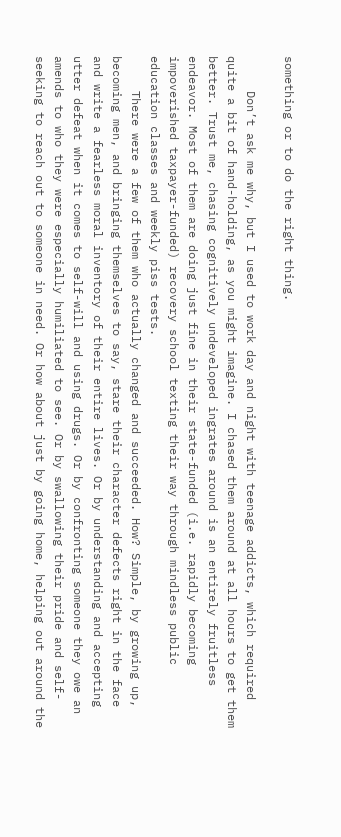something or to do the right thing.

     Don’t ask me why, but I used to work day and night with teenage addicts, which required quite a bit of hand-holding, as you might imagine. I chased them around at all hours to get them better. Trust me, chasing cognitively undeveloped ingrates around is an entirely fruitless endeavor. Most of them are doing just fine in their state-funded (i.e. rapidly becoming impoverished taxpayer-funded) recovery school texting their way through mindless public education classes and weekly piss tests.
     There were a few of them who actually changed and succeeded. How? Simple, by growing up, becoming men, and bringing themselves to say, stare their character defects right in the face and write a fearless moral inventory of their entire lives. Or by understanding and accepting utter defeat when it comes to self-will and using drugs. Or by confronting someone they owe an amends to who they were especially humiliated to see. Or by swallowing their pride and self-seeking to reach out to someone in need. Or how about just by going home, helping out around the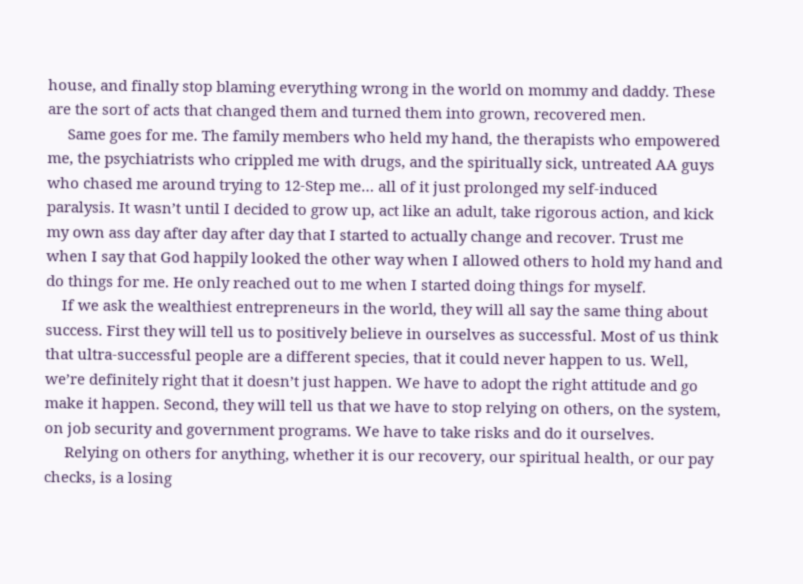house, and finally stop blaming everything wrong in the world on mommy and daddy. These are the sort of acts that changed them and turned them into grown, recovered men.
     Same goes for me. The family members who held my hand, the therapists who empowered me, the psychiatrists who crippled me with drugs, and the spiritually sick, untreated AA guys who chased me around trying to 12-Step me… all of it just prolonged my self-induced paralysis. It wasn’t until I decided to grow up, act like an adult, take rigorous action, and kick my own ass day after day after day that I started to actually change and recover. Trust me when I say that God happily looked the other way when I allowed others to hold my hand and do things for me. He only reached out to me when I started doing things for myself.
    If we ask the wealthiest entrepreneurs in the world, they will all say the same thing about success. First they will tell us to positively believe in ourselves as successful. Most of us think that ultra-successful people are a different species, that it could never happen to us. Well, we’re definitely right that it doesn’t just happen. We have to adopt the right attitude and go make it happen. Second, they will tell us that we have to stop relying on others, on the system, on job security and government programs. We have to take risks and do it ourselves.
     Relying on others for anything, whether it is our recovery, our spiritual health, or our pay checks, is a losing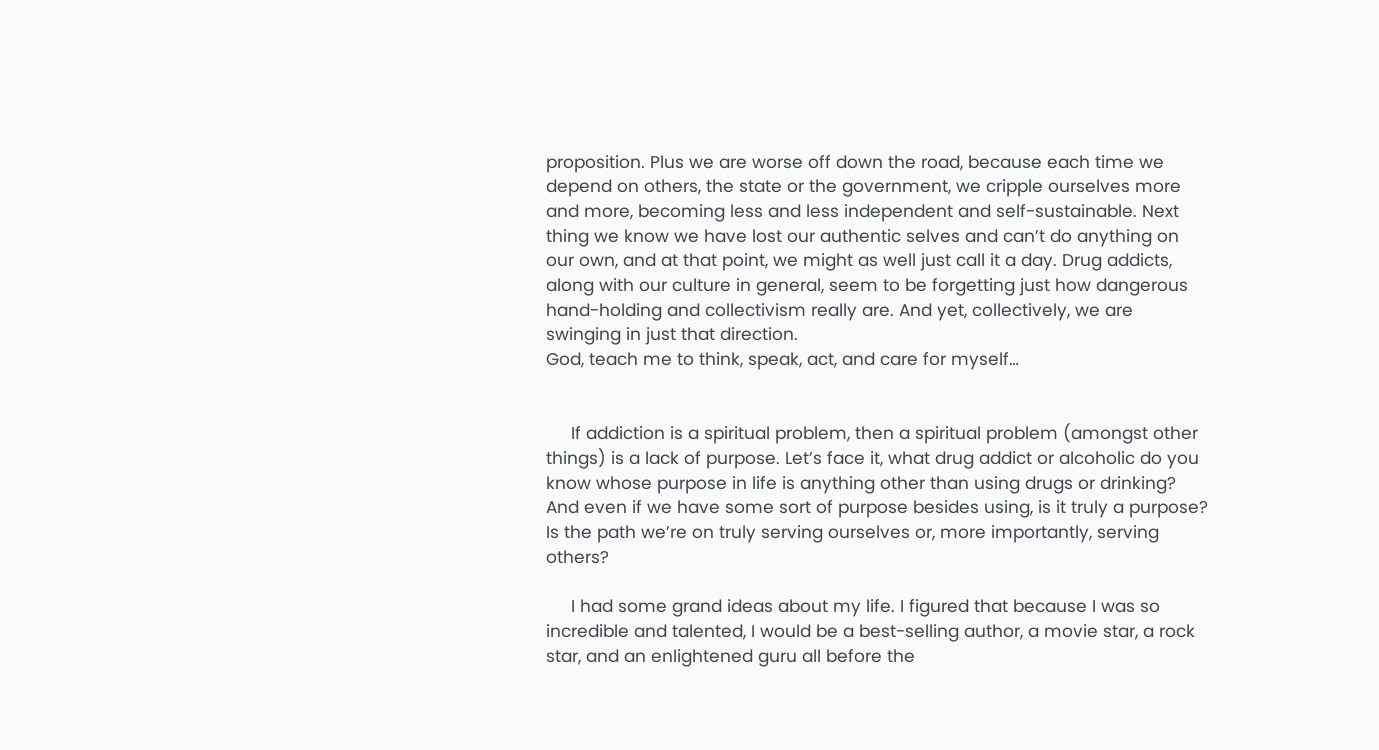proposition. Plus we are worse off down the road, because each time we depend on others, the state or the government, we cripple ourselves more and more, becoming less and less independent and self-sustainable. Next thing we know we have lost our authentic selves and can’t do anything on our own, and at that point, we might as well just call it a day. Drug addicts, along with our culture in general, seem to be forgetting just how dangerous hand-holding and collectivism really are. And yet, collectively, we are swinging in just that direction.
God, teach me to think, speak, act, and care for myself…


     If addiction is a spiritual problem, then a spiritual problem (amongst other things) is a lack of purpose. Let’s face it, what drug addict or alcoholic do you know whose purpose in life is anything other than using drugs or drinking? And even if we have some sort of purpose besides using, is it truly a purpose? Is the path we’re on truly serving ourselves or, more importantly, serving others?

     I had some grand ideas about my life. I figured that because I was so incredible and talented, I would be a best-selling author, a movie star, a rock star, and an enlightened guru all before the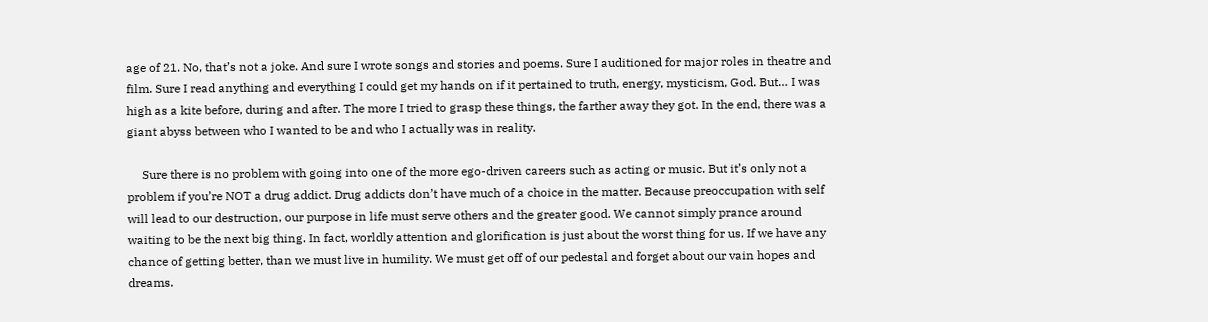age of 21. No, that’s not a joke. And sure I wrote songs and stories and poems. Sure I auditioned for major roles in theatre and film. Sure I read anything and everything I could get my hands on if it pertained to truth, energy, mysticism, God. But… I was high as a kite before, during and after. The more I tried to grasp these things, the farther away they got. In the end, there was a giant abyss between who I wanted to be and who I actually was in reality.

     Sure there is no problem with going into one of the more ego-driven careers such as acting or music. But it’s only not a problem if you’re NOT a drug addict. Drug addicts don’t have much of a choice in the matter. Because preoccupation with self will lead to our destruction, our purpose in life must serve others and the greater good. We cannot simply prance around waiting to be the next big thing. In fact, worldly attention and glorification is just about the worst thing for us. If we have any chance of getting better, than we must live in humility. We must get off of our pedestal and forget about our vain hopes and dreams.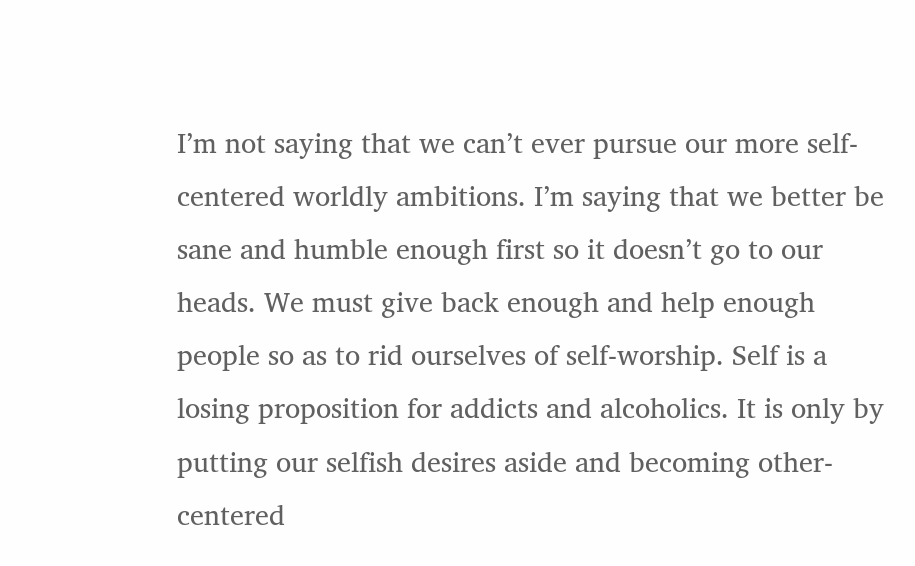I’m not saying that we can’t ever pursue our more self-centered worldly ambitions. I’m saying that we better be sane and humble enough first so it doesn’t go to our heads. We must give back enough and help enough people so as to rid ourselves of self-worship. Self is a losing proposition for addicts and alcoholics. It is only by putting our selfish desires aside and becoming other-centered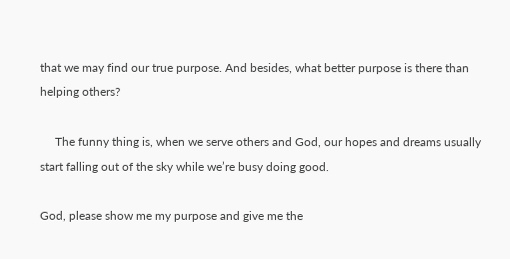that we may find our true purpose. And besides, what better purpose is there than helping others?

     The funny thing is, when we serve others and God, our hopes and dreams usually start falling out of the sky while we’re busy doing good.

God, please show me my purpose and give me the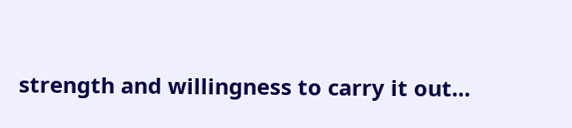strength and willingness to carry it out…